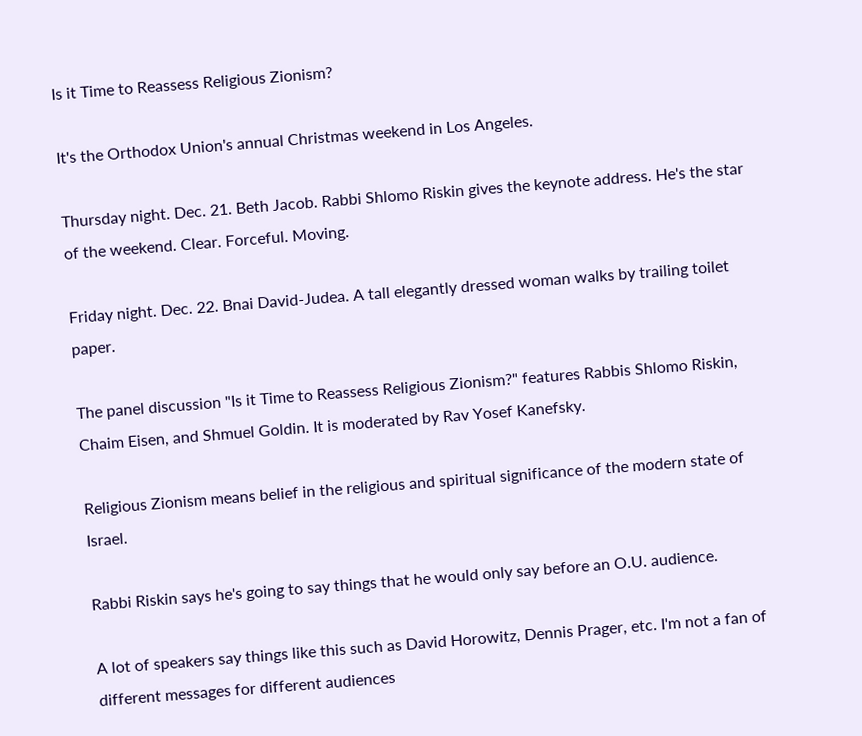Is it Time to Reassess Religious Zionism?

It's the Orthodox Union's annual Christmas weekend in Los Angeles.

Thursday night. Dec. 21. Beth Jacob. Rabbi Shlomo Riskin gives the keynote address. He's the star of the weekend. Clear. Forceful. Moving.

Friday night. Dec. 22. Bnai David-Judea. A tall elegantly dressed woman walks by trailing toilet paper.

The panel discussion "Is it Time to Reassess Religious Zionism?" features Rabbis Shlomo Riskin, Chaim Eisen, and Shmuel Goldin. It is moderated by Rav Yosef Kanefsky.

Religious Zionism means belief in the religious and spiritual significance of the modern state of Israel.

Rabbi Riskin says he's going to say things that he would only say before an O.U. audience.

A lot of speakers say things like this such as David Horowitz, Dennis Prager, etc. I'm not a fan of different messages for different audiences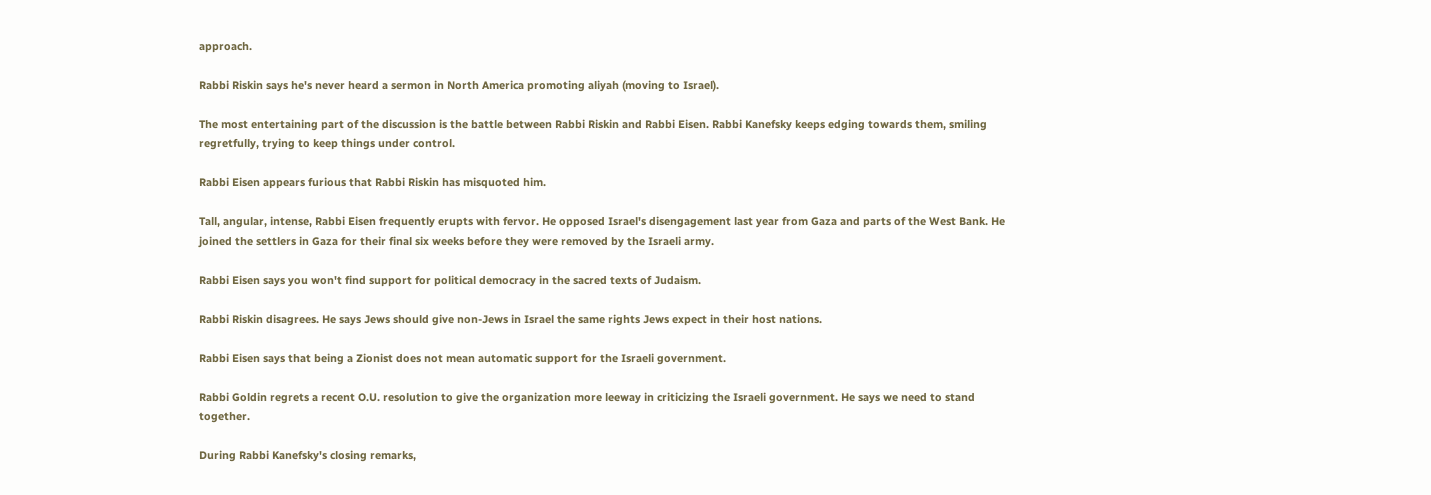approach.

Rabbi Riskin says he's never heard a sermon in North America promoting aliyah (moving to Israel).

The most entertaining part of the discussion is the battle between Rabbi Riskin and Rabbi Eisen. Rabbi Kanefsky keeps edging towards them, smiling regretfully, trying to keep things under control.

Rabbi Eisen appears furious that Rabbi Riskin has misquoted him.

Tall, angular, intense, Rabbi Eisen frequently erupts with fervor. He opposed Israel's disengagement last year from Gaza and parts of the West Bank. He joined the settlers in Gaza for their final six weeks before they were removed by the Israeli army.

Rabbi Eisen says you won't find support for political democracy in the sacred texts of Judaism.

Rabbi Riskin disagrees. He says Jews should give non-Jews in Israel the same rights Jews expect in their host nations.

Rabbi Eisen says that being a Zionist does not mean automatic support for the Israeli government.

Rabbi Goldin regrets a recent O.U. resolution to give the organization more leeway in criticizing the Israeli government. He says we need to stand together.

During Rabbi Kanefsky's closing remarks,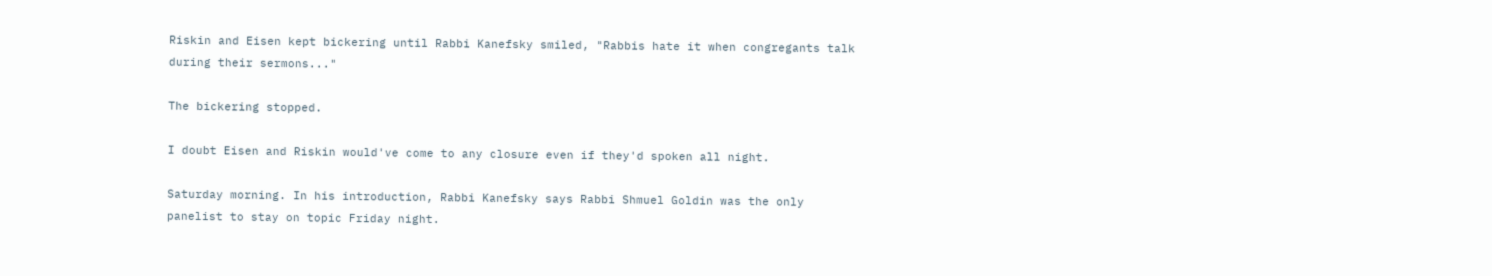Riskin and Eisen kept bickering until Rabbi Kanefsky smiled, "Rabbis hate it when congregants talk during their sermons..."

The bickering stopped.

I doubt Eisen and Riskin would've come to any closure even if they'd spoken all night.

Saturday morning. In his introduction, Rabbi Kanefsky says Rabbi Shmuel Goldin was the only panelist to stay on topic Friday night.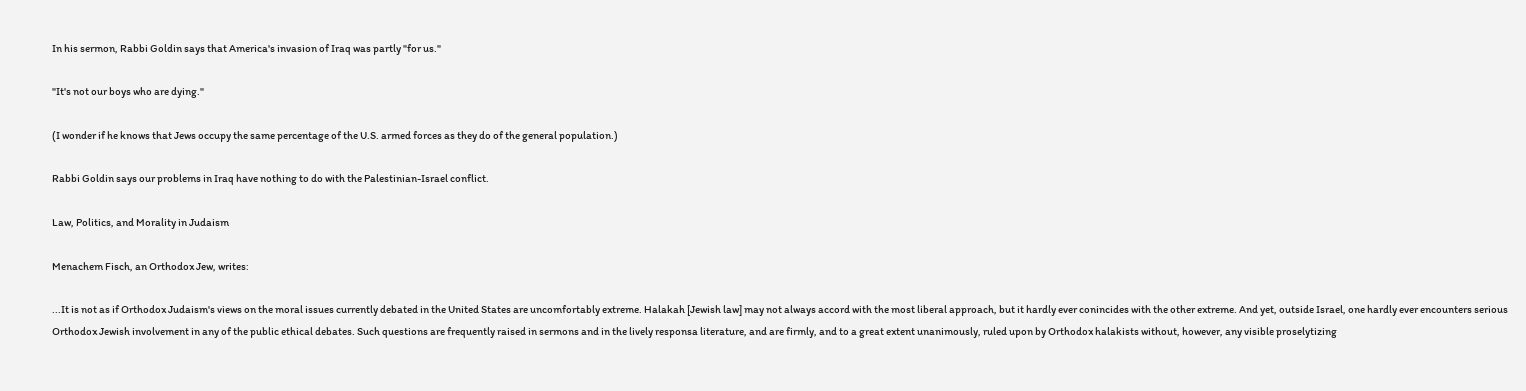In his sermon, Rabbi Goldin says that America's invasion of Iraq was partly "for us."

"It's not our boys who are dying."

(I wonder if he knows that Jews occupy the same percentage of the U.S. armed forces as they do of the general population.)

Rabbi Goldin says our problems in Iraq have nothing to do with the Palestinian-Israel conflict.

Law, Politics, and Morality in Judaism

Menachem Fisch, an Orthodox Jew, writes:

...It is not as if Orthodox Judaism's views on the moral issues currently debated in the United States are uncomfortably extreme. Halakah [Jewish law] may not always accord with the most liberal approach, but it hardly ever conincides with the other extreme. And yet, outside Israel, one hardly ever encounters serious Orthodox Jewish involvement in any of the public ethical debates. Such questions are frequently raised in sermons and in the lively responsa literature, and are firmly, and to a great extent unanimously, ruled upon by Orthodox halakists without, however, any visible proselytizing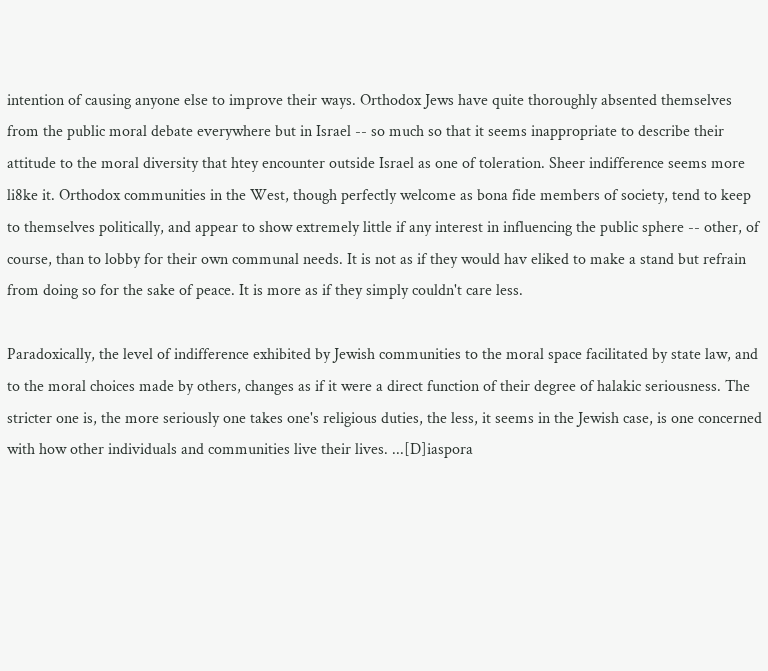intention of causing anyone else to improve their ways. Orthodox Jews have quite thoroughly absented themselves from the public moral debate everywhere but in Israel -- so much so that it seems inappropriate to describe their attitude to the moral diversity that htey encounter outside Israel as one of toleration. Sheer indifference seems more li8ke it. Orthodox communities in the West, though perfectly welcome as bona fide members of society, tend to keep to themselves politically, and appear to show extremely little if any interest in influencing the public sphere -- other, of course, than to lobby for their own communal needs. It is not as if they would hav eliked to make a stand but refrain from doing so for the sake of peace. It is more as if they simply couldn't care less.

Paradoxically, the level of indifference exhibited by Jewish communities to the moral space facilitated by state law, and to the moral choices made by others, changes as if it were a direct function of their degree of halakic seriousness. The stricter one is, the more seriously one takes one's religious duties, the less, it seems in the Jewish case, is one concerned with how other individuals and communities live their lives. ...[D]iaspora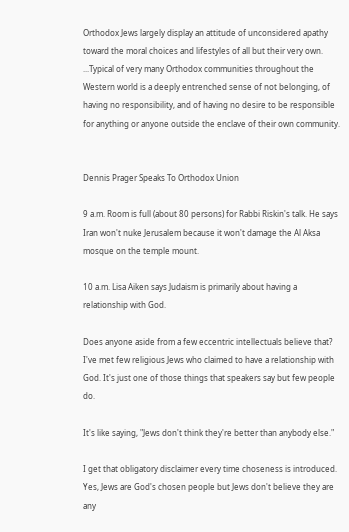Orthodox Jews largely display an attitude of unconsidered apathy toward the moral choices and lifestyles of all but their very own. ...Typical of very many Orthodox communities throughout the Western world is a deeply entrenched sense of not belonging, of having no responsibility, and of having no desire to be responsible for anything or anyone outside the enclave of their own community.


Dennis Prager Speaks To Orthodox Union

9 a.m. Room is full (about 80 persons) for Rabbi Riskin's talk. He says Iran won't nuke Jerusalem because it won't damage the Al Aksa mosque on the temple mount.

10 a.m. Lisa Aiken says Judaism is primarily about having a relationship with God.

Does anyone aside from a few eccentric intellectuals believe that? I've met few religious Jews who claimed to have a relationship with God. It's just one of those things that speakers say but few people do.

It's like saying, "Jews don't think they're better than anybody else."

I get that obligatory disclaimer every time choseness is introduced. Yes, Jews are God's chosen people but Jews don't believe they are any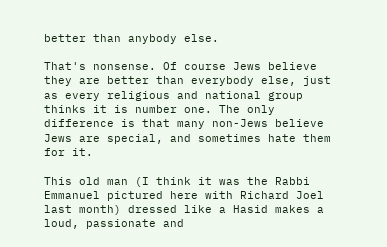better than anybody else.

That's nonsense. Of course Jews believe they are better than everybody else, just as every religious and national group thinks it is number one. The only difference is that many non-Jews believe Jews are special, and sometimes hate them for it.

This old man (I think it was the Rabbi Emmanuel pictured here with Richard Joel last month) dressed like a Hasid makes a loud, passionate and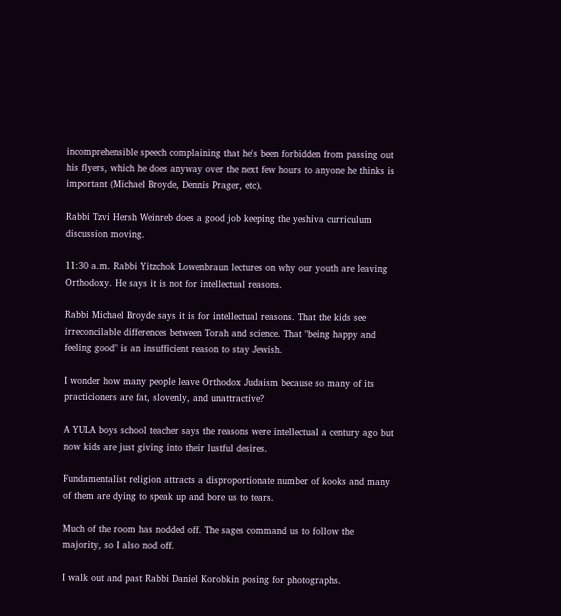incomprehensible speech complaining that he's been forbidden from passing out his flyers, which he does anyway over the next few hours to anyone he thinks is important (Michael Broyde, Dennis Prager, etc).

Rabbi Tzvi Hersh Weinreb does a good job keeping the yeshiva curriculum discussion moving.

11:30 a.m. Rabbi Yitzchok Lowenbraun lectures on why our youth are leaving Orthodoxy. He says it is not for intellectual reasons.

Rabbi Michael Broyde says it is for intellectual reasons. That the kids see irreconcilable differences between Torah and science. That "being happy and feeling good" is an insufficient reason to stay Jewish.

I wonder how many people leave Orthodox Judaism because so many of its practicioners are fat, slovenly, and unattractive?

A YULA boys school teacher says the reasons were intellectual a century ago but now kids are just giving into their lustful desires.

Fundamentalist religion attracts a disproportionate number of kooks and many of them are dying to speak up and bore us to tears.

Much of the room has nodded off. The sages command us to follow the majority, so I also nod off.

I walk out and past Rabbi Daniel Korobkin posing for photographs.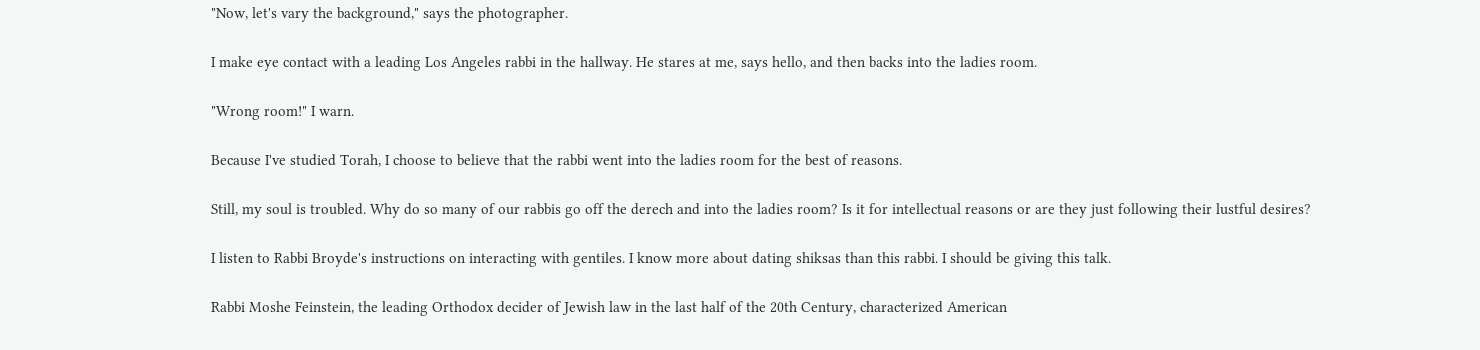"Now, let's vary the background," says the photographer.

I make eye contact with a leading Los Angeles rabbi in the hallway. He stares at me, says hello, and then backs into the ladies room.

"Wrong room!" I warn.

Because I've studied Torah, I choose to believe that the rabbi went into the ladies room for the best of reasons.

Still, my soul is troubled. Why do so many of our rabbis go off the derech and into the ladies room? Is it for intellectual reasons or are they just following their lustful desires?

I listen to Rabbi Broyde's instructions on interacting with gentiles. I know more about dating shiksas than this rabbi. I should be giving this talk.

Rabbi Moshe Feinstein, the leading Orthodox decider of Jewish law in the last half of the 20th Century, characterized American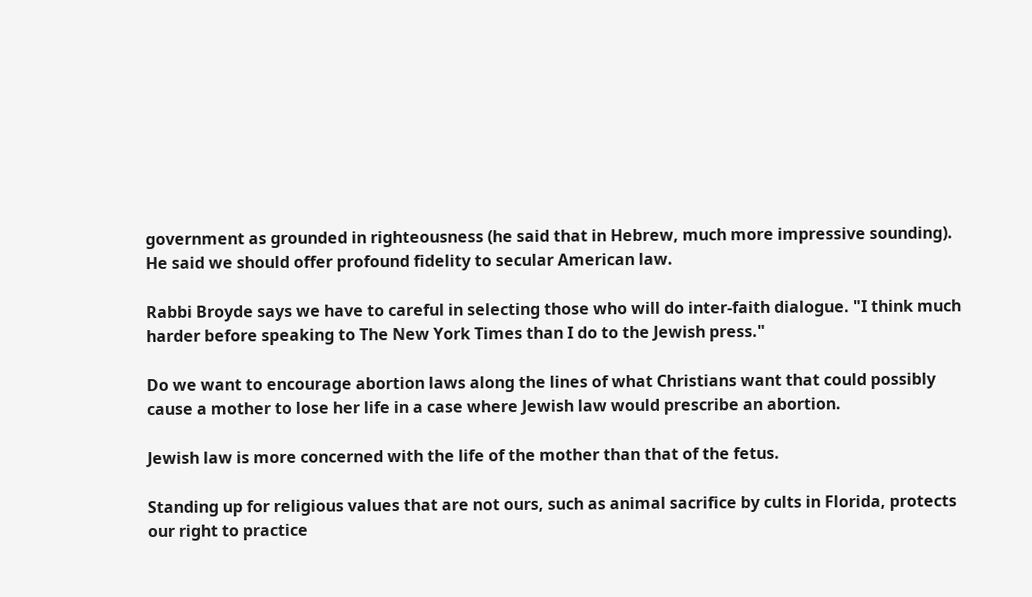government as grounded in righteousness (he said that in Hebrew, much more impressive sounding). He said we should offer profound fidelity to secular American law.

Rabbi Broyde says we have to careful in selecting those who will do inter-faith dialogue. "I think much harder before speaking to The New York Times than I do to the Jewish press."

Do we want to encourage abortion laws along the lines of what Christians want that could possibly cause a mother to lose her life in a case where Jewish law would prescribe an abortion.

Jewish law is more concerned with the life of the mother than that of the fetus.

Standing up for religious values that are not ours, such as animal sacrifice by cults in Florida, protects our right to practice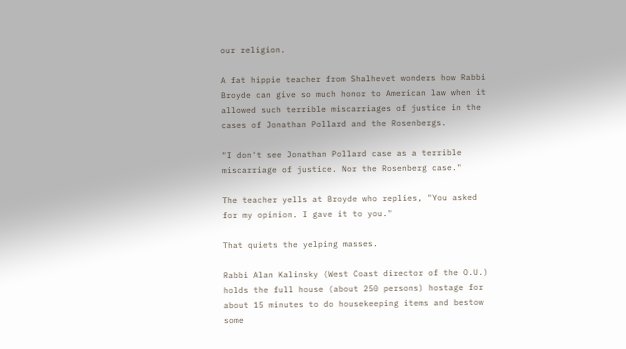our religion.

A fat hippie teacher from Shalhevet wonders how Rabbi Broyde can give so much honor to American law when it allowed such terrible miscarriages of justice in the cases of Jonathan Pollard and the Rosenbergs.

"I don't see Jonathan Pollard case as a terrible miscarriage of justice. Nor the Rosenberg case."

The teacher yells at Broyde who replies, "You asked for my opinion. I gave it to you."

That quiets the yelping masses.

Rabbi Alan Kalinsky (West Coast director of the O.U.) holds the full house (about 250 persons) hostage for about 15 minutes to do housekeeping items and bestow some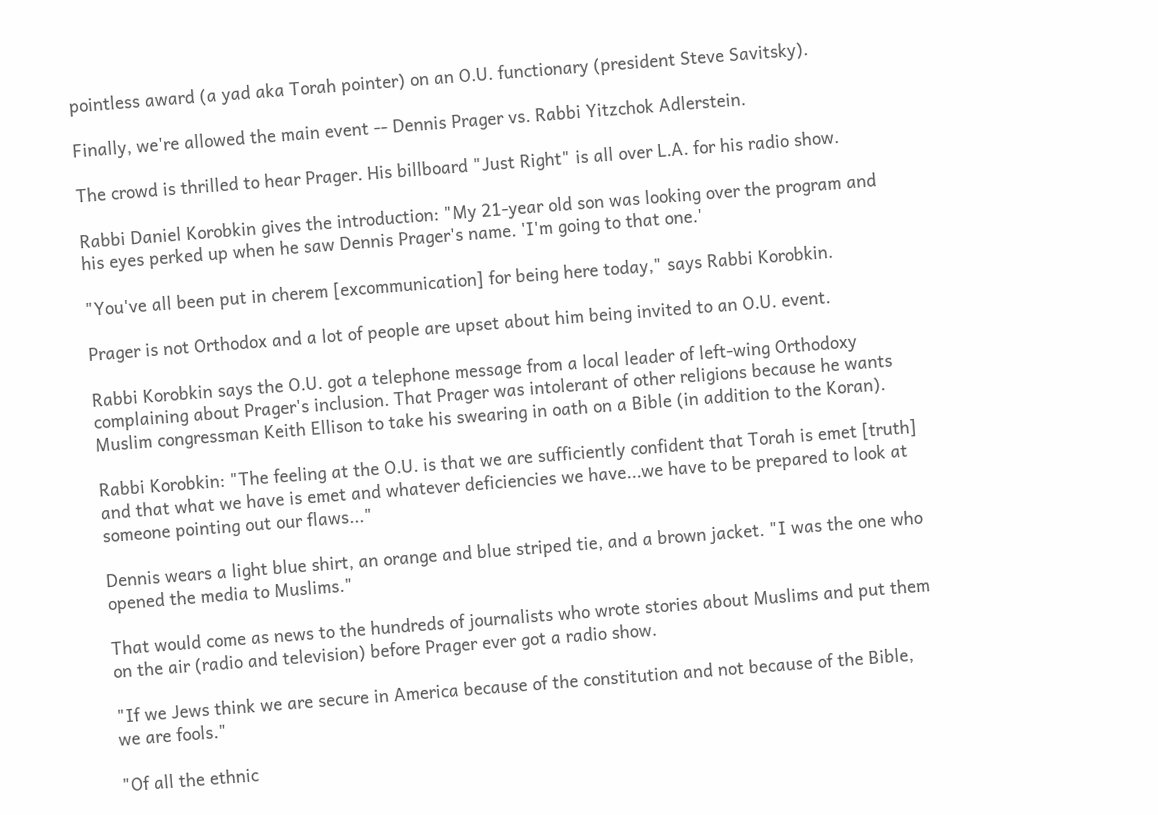pointless award (a yad aka Torah pointer) on an O.U. functionary (president Steve Savitsky).

Finally, we're allowed the main event -- Dennis Prager vs. Rabbi Yitzchok Adlerstein.

The crowd is thrilled to hear Prager. His billboard "Just Right" is all over L.A. for his radio show.

Rabbi Daniel Korobkin gives the introduction: "My 21-year old son was looking over the program and his eyes perked up when he saw Dennis Prager's name. 'I'm going to that one.'

"You've all been put in cherem [excommunication] for being here today," says Rabbi Korobkin.

Prager is not Orthodox and a lot of people are upset about him being invited to an O.U. event.

Rabbi Korobkin says the O.U. got a telephone message from a local leader of left-wing Orthodoxy complaining about Prager's inclusion. That Prager was intolerant of other religions because he wants Muslim congressman Keith Ellison to take his swearing in oath on a Bible (in addition to the Koran).

Rabbi Korobkin: "The feeling at the O.U. is that we are sufficiently confident that Torah is emet [truth] and that what we have is emet and whatever deficiencies we have...we have to be prepared to look at someone pointing out our flaws..."

Dennis wears a light blue shirt, an orange and blue striped tie, and a brown jacket. "I was the one who opened the media to Muslims."

That would come as news to the hundreds of journalists who wrote stories about Muslims and put them on the air (radio and television) before Prager ever got a radio show.

"If we Jews think we are secure in America because of the constitution and not because of the Bible, we are fools."

"Of all the ethnic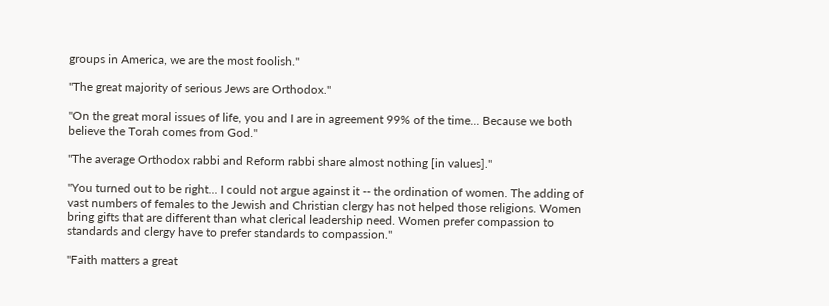groups in America, we are the most foolish."

"The great majority of serious Jews are Orthodox."

"On the great moral issues of life, you and I are in agreement 99% of the time... Because we both believe the Torah comes from God."

"The average Orthodox rabbi and Reform rabbi share almost nothing [in values]."

"You turned out to be right... I could not argue against it -- the ordination of women. The adding of vast numbers of females to the Jewish and Christian clergy has not helped those religions. Women bring gifts that are different than what clerical leadership need. Women prefer compassion to standards and clergy have to prefer standards to compassion."

"Faith matters a great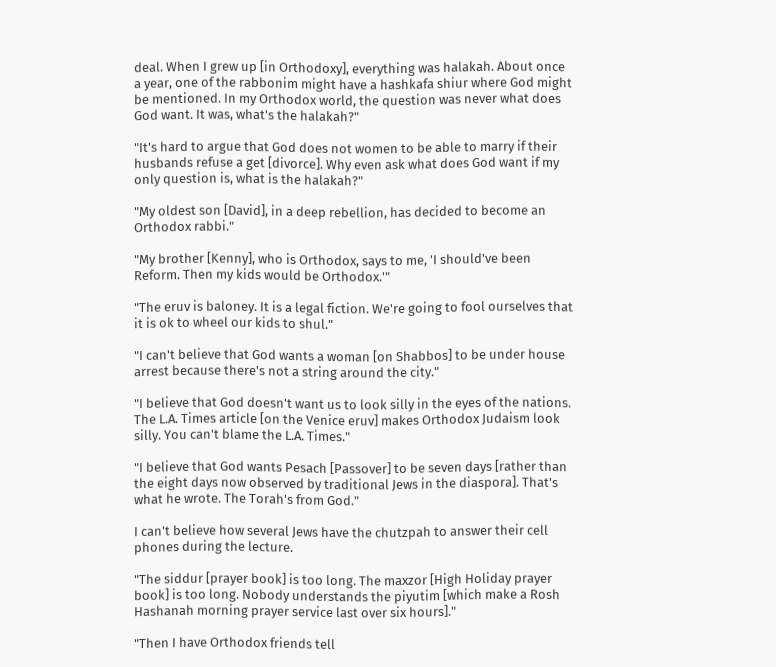deal. When I grew up [in Orthodoxy], everything was halakah. About once a year, one of the rabbonim might have a hashkafa shiur where God might be mentioned. In my Orthodox world, the question was never what does God want. It was, what's the halakah?"

"It's hard to argue that God does not women to be able to marry if their husbands refuse a get [divorce]. Why even ask what does God want if my only question is, what is the halakah?"

"My oldest son [David], in a deep rebellion, has decided to become an Orthodox rabbi."

"My brother [Kenny], who is Orthodox, says to me, 'I should've been Reform. Then my kids would be Orthodox.'"

"The eruv is baloney. It is a legal fiction. We're going to fool ourselves that it is ok to wheel our kids to shul."

"I can't believe that God wants a woman [on Shabbos] to be under house arrest because there's not a string around the city."

"I believe that God doesn't want us to look silly in the eyes of the nations. The L.A. Times article [on the Venice eruv] makes Orthodox Judaism look silly. You can't blame the L.A. Times."

"I believe that God wants Pesach [Passover] to be seven days [rather than the eight days now observed by traditional Jews in the diaspora]. That's what he wrote. The Torah's from God."

I can't believe how several Jews have the chutzpah to answer their cell phones during the lecture.

"The siddur [prayer book] is too long. The maxzor [High Holiday prayer book] is too long. Nobody understands the piyutim [which make a Rosh Hashanah morning prayer service last over six hours]."

"Then I have Orthodox friends tell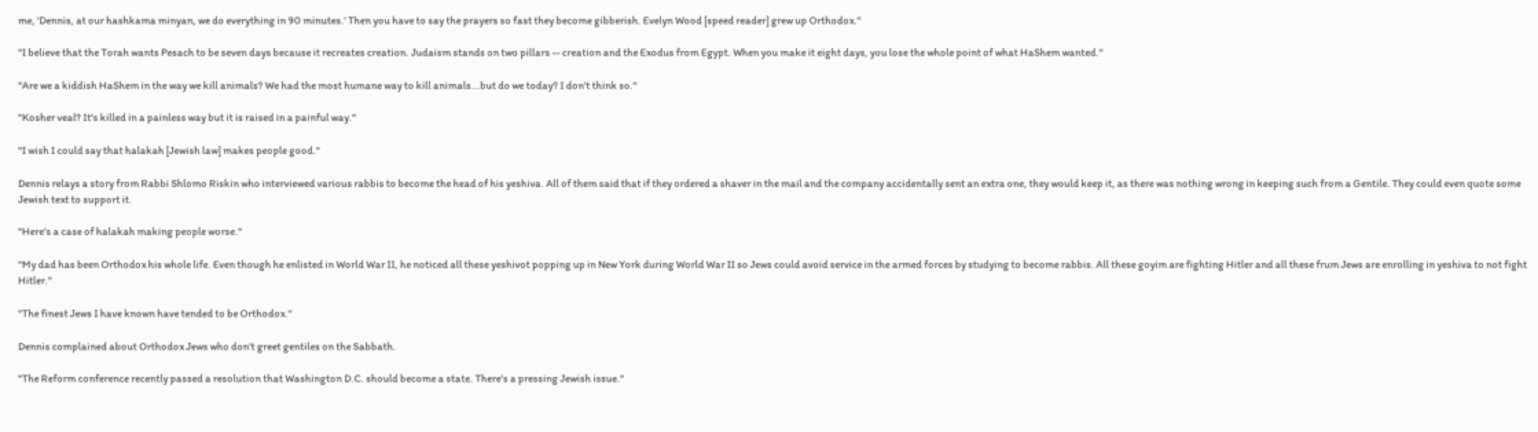me, 'Dennis, at our hashkama minyan, we do everything in 90 minutes.' Then you have to say the prayers so fast they become gibberish. Evelyn Wood [speed reader] grew up Orthodox."

"I believe that the Torah wants Pesach to be seven days because it recreates creation. Judaism stands on two pillars -- creation and the Exodus from Egypt. When you make it eight days, you lose the whole point of what HaShem wanted."

"Are we a kiddish HaShem in the way we kill animals? We had the most humane way to kill animals...but do we today? I don't think so."

"Kosher veal? It's killed in a painless way but it is raised in a painful way."

"I wish I could say that halakah [Jewish law] makes people good."

Dennis relays a story from Rabbi Shlomo Riskin who interviewed various rabbis to become the head of his yeshiva. All of them said that if they ordered a shaver in the mail and the company accidentally sent an extra one, they would keep it, as there was nothing wrong in keeping such from a Gentile. They could even quote some Jewish text to support it.

"Here's a case of halakah making people worse."

"My dad has been Orthodox his whole life. Even though he enlisted in World War II, he noticed all these yeshivot popping up in New York during World War II so Jews could avoid service in the armed forces by studying to become rabbis. All these goyim are fighting Hitler and all these frum Jews are enrolling in yeshiva to not fight Hitler."

"The finest Jews I have known have tended to be Orthodox."

Dennis complained about Orthodox Jews who don't greet gentiles on the Sabbath.

"The Reform conference recently passed a resolution that Washington D.C. should become a state. There's a pressing Jewish issue."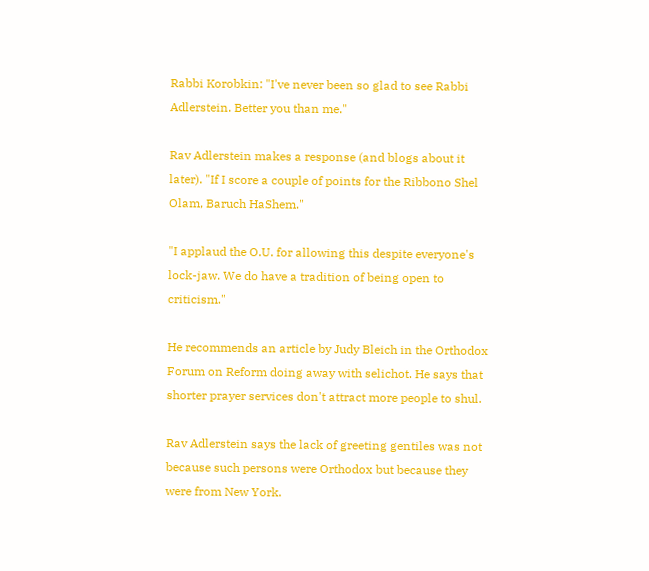Rabbi Korobkin: "I've never been so glad to see Rabbi Adlerstein. Better you than me."

Rav Adlerstein makes a response (and blogs about it later). "If I score a couple of points for the Ribbono Shel Olam, Baruch HaShem."

"I applaud the O.U. for allowing this despite everyone's lock-jaw. We do have a tradition of being open to criticism."

He recommends an article by Judy Bleich in the Orthodox Forum on Reform doing away with selichot. He says that shorter prayer services don't attract more people to shul.

Rav Adlerstein says the lack of greeting gentiles was not because such persons were Orthodox but because they were from New York.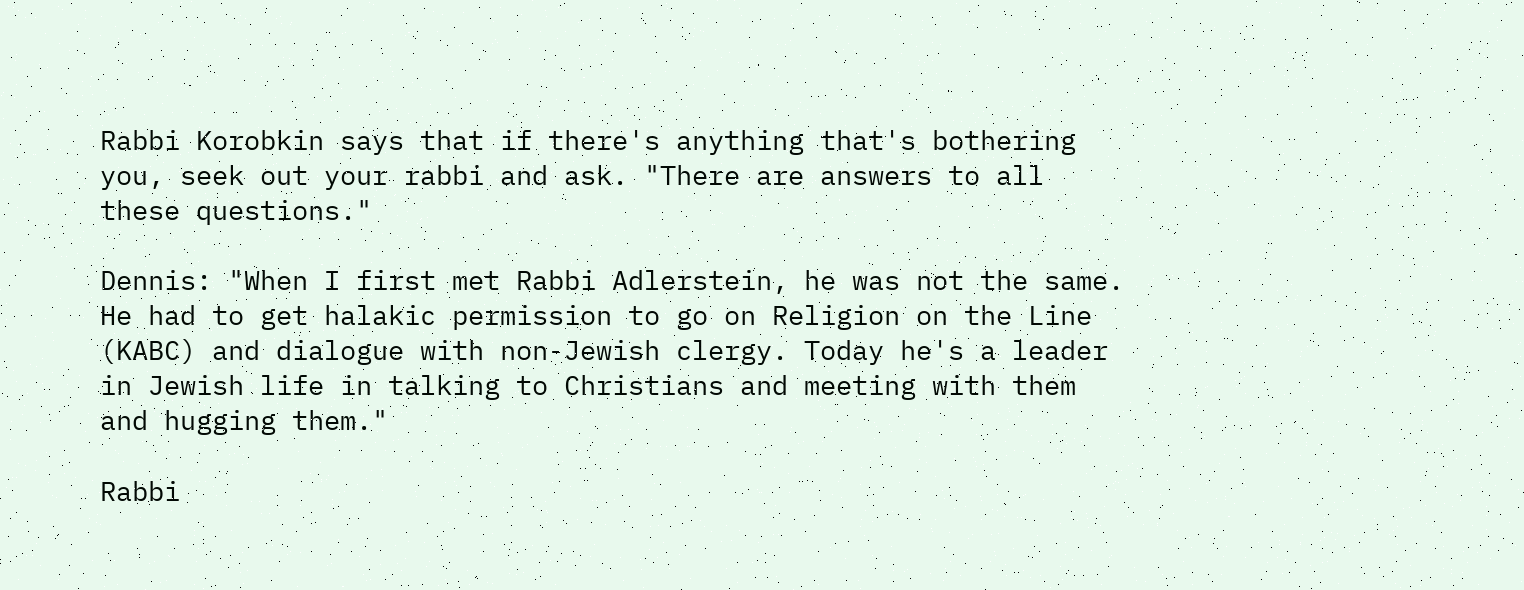Rabbi Korobkin says that if there's anything that's bothering you, seek out your rabbi and ask. "There are answers to all these questions."

Dennis: "When I first met Rabbi Adlerstein, he was not the same. He had to get halakic permission to go on Religion on the Line (KABC) and dialogue with non-Jewish clergy. Today he's a leader in Jewish life in talking to Christians and meeting with them and hugging them."

Rabbi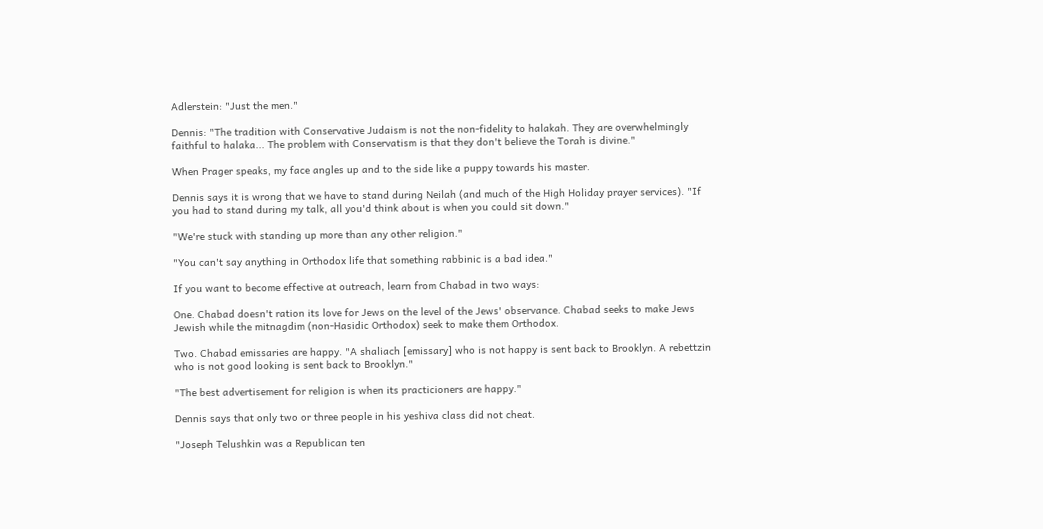Adlerstein: "Just the men."

Dennis: "The tradition with Conservative Judaism is not the non-fidelity to halakah. They are overwhelmingly faithful to halaka... The problem with Conservatism is that they don't believe the Torah is divine."

When Prager speaks, my face angles up and to the side like a puppy towards his master.

Dennis says it is wrong that we have to stand during Neilah (and much of the High Holiday prayer services). "If you had to stand during my talk, all you'd think about is when you could sit down."

"We're stuck with standing up more than any other religion."

"You can't say anything in Orthodox life that something rabbinic is a bad idea."

If you want to become effective at outreach, learn from Chabad in two ways:

One. Chabad doesn't ration its love for Jews on the level of the Jews' observance. Chabad seeks to make Jews Jewish while the mitnagdim (non-Hasidic Orthodox) seek to make them Orthodox.

Two. Chabad emissaries are happy. "A shaliach [emissary] who is not happy is sent back to Brooklyn. A rebettzin who is not good looking is sent back to Brooklyn."

"The best advertisement for religion is when its practicioners are happy."

Dennis says that only two or three people in his yeshiva class did not cheat.

"Joseph Telushkin was a Republican ten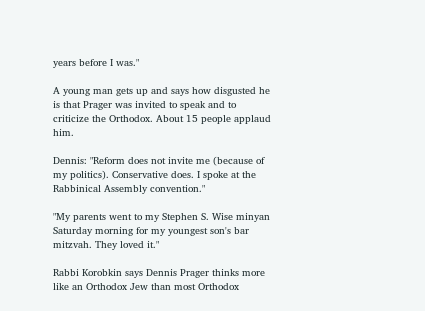years before I was."

A young man gets up and says how disgusted he is that Prager was invited to speak and to criticize the Orthodox. About 15 people applaud him.

Dennis: "Reform does not invite me (because of my politics). Conservative does. I spoke at the Rabbinical Assembly convention."

"My parents went to my Stephen S. Wise minyan Saturday morning for my youngest son's bar mitzvah. They loved it."

Rabbi Korobkin says Dennis Prager thinks more like an Orthodox Jew than most Orthodox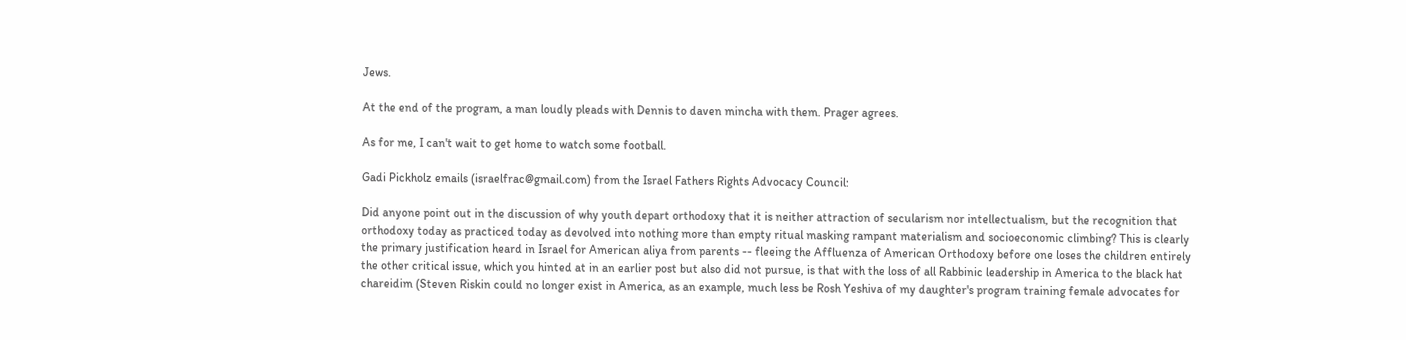Jews.

At the end of the program, a man loudly pleads with Dennis to daven mincha with them. Prager agrees.

As for me, I can't wait to get home to watch some football.

Gadi Pickholz emails (israelfrac@gmail.com) from the Israel Fathers Rights Advocacy Council:

Did anyone point out in the discussion of why youth depart orthodoxy that it is neither attraction of secularism nor intellectualism, but the recognition that orthodoxy today as practiced today as devolved into nothing more than empty ritual masking rampant materialism and socioeconomic climbing? This is clearly the primary justification heard in Israel for American aliya from parents -- fleeing the Affluenza of American Orthodoxy before one loses the children entirely the other critical issue, which you hinted at in an earlier post but also did not pursue, is that with the loss of all Rabbinic leadership in America to the black hat chareidim (Steven Riskin could no longer exist in America, as an example, much less be Rosh Yeshiva of my daughter's program training female advocates for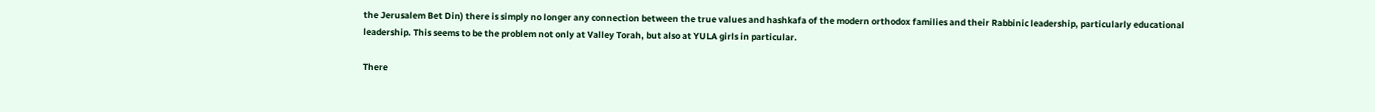the Jerusalem Bet Din) there is simply no longer any connection between the true values and hashkafa of the modern orthodox families and their Rabbinic leadership, particularly educational leadership. This seems to be the problem not only at Valley Torah, but also at YULA girls in particular.

There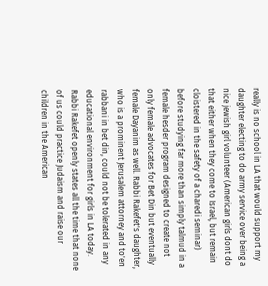really is no school in LA that would support my daughter electing to do army service over being a nice jewish girl volunteer (American girls dont do that either when they come to Israel, but remain cloistered in the safety of a charedi seminar) before studying far more than simply talmud in a female hesder program designed to create not only female advocates for Bet Din but eventually female Dayanim as well. Rabbi Rakefet's daughter, who is a prominent Jerusalem attorney and to'en rabbani in bet din, could not be tolerated in any educational environment for girls in LA today. Rabbi Rakefet openly states all the time that none of us could practice Judaism and raise our children in the American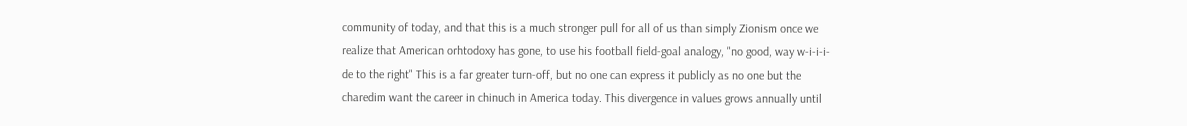community of today, and that this is a much stronger pull for all of us than simply Zionism once we realize that American orhtodoxy has gone, to use his football field-goal analogy, "no good, way w-i-i-i-de to the right" This is a far greater turn-off, but no one can express it publicly as no one but the charedim want the career in chinuch in America today. This divergence in values grows annually until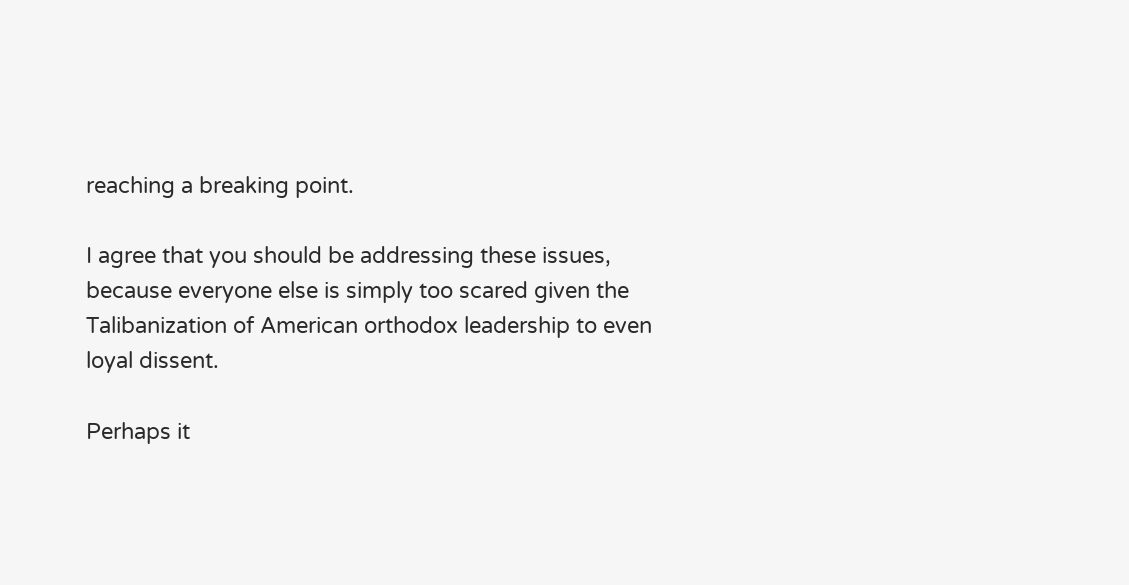reaching a breaking point.

I agree that you should be addressing these issues, because everyone else is simply too scared given the Talibanization of American orthodox leadership to even loyal dissent.

Perhaps it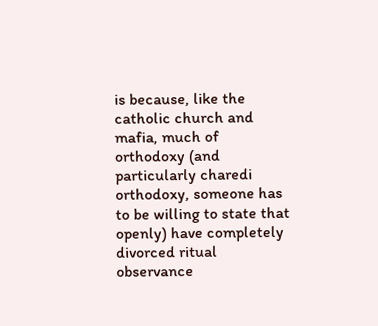is because, like the catholic church and mafia, much of orthodoxy (and particularly charedi orthodoxy, someone has to be willing to state that openly) have completely divorced ritual observance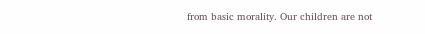from basic morality. Our children are not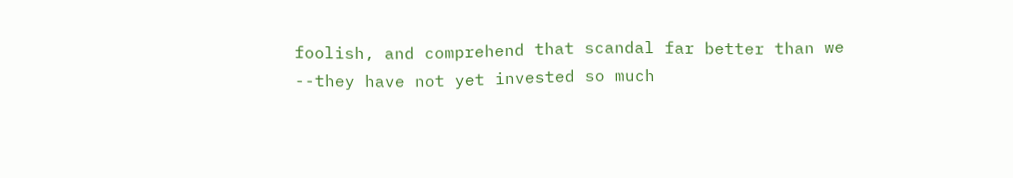foolish, and comprehend that scandal far better than we --they have not yet invested so much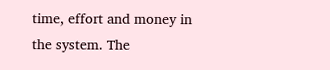time, effort and money in the system. The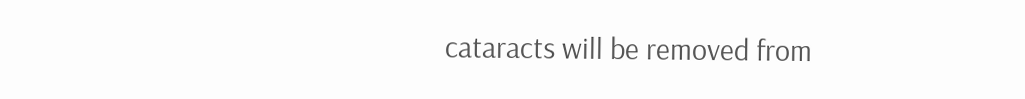cataracts will be removed from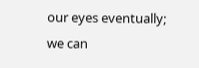our eyes eventually; we can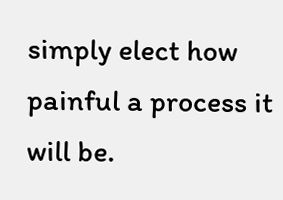simply elect how painful a process it will be.